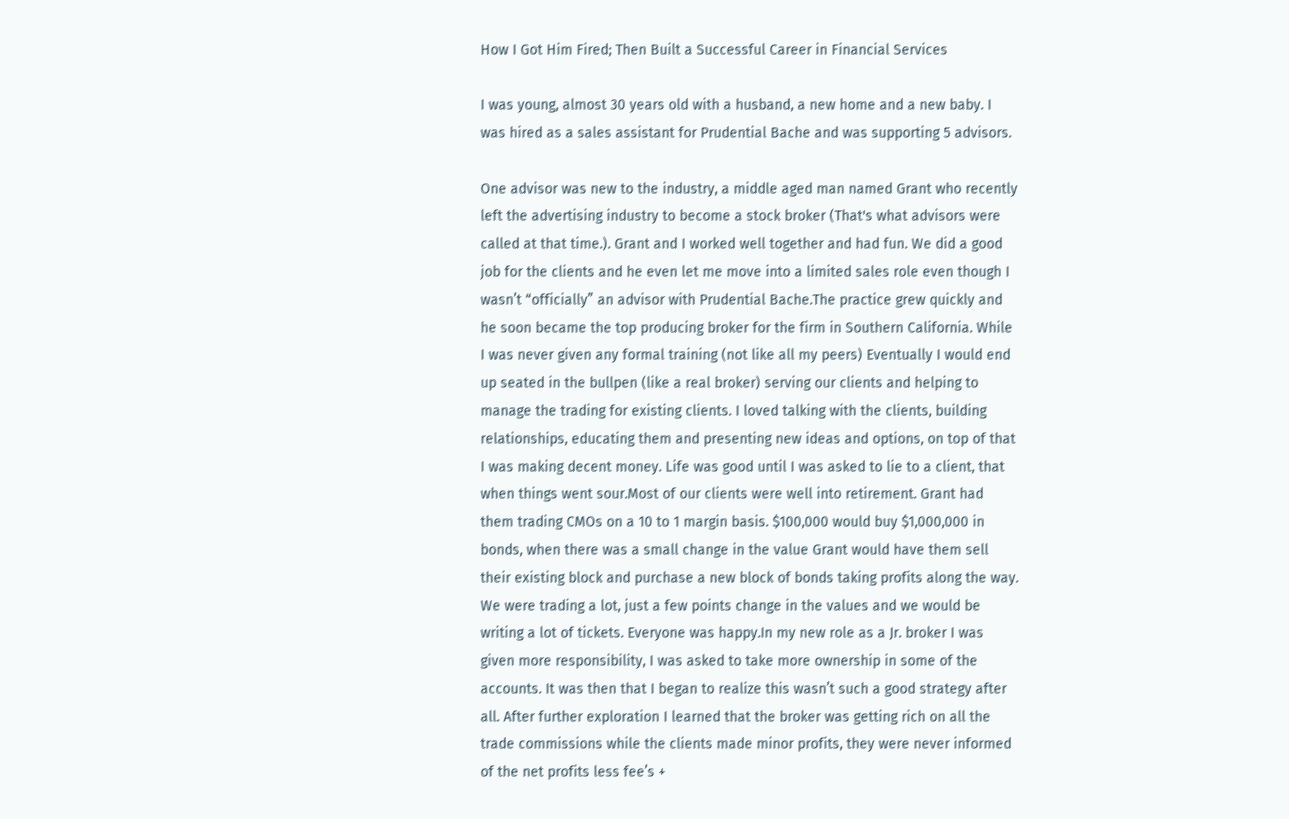How I Got Him Fired; Then Built a Successful Career in Financial Services

I was young, almost 30 years old with a husband, a new home and a new baby. I was hired as a sales assistant for Prudential Bache and was supporting 5 advisors.

One advisor was new to the industry, a middle aged man named Grant who recently left the advertising industry to become a stock broker (That's what advisors were called at that time.). Grant and I worked well together and had fun. We did a good job for the clients and he even let me move into a limited sales role even though I wasn’t “officially” an advisor with Prudential Bache.The practice grew quickly and he soon became the top producing broker for the firm in Southern California. While I was never given any formal training (not like all my peers) Eventually I would end up seated in the bullpen (like a real broker) serving our clients and helping to manage the trading for existing clients. I loved talking with the clients, building relationships, educating them and presenting new ideas and options, on top of that I was making decent money. Life was good until I was asked to lie to a client, that when things went sour.Most of our clients were well into retirement. Grant had them trading CMOs on a 10 to 1 margin basis. $100,000 would buy $1,000,000 in bonds, when there was a small change in the value Grant would have them sell their existing block and purchase a new block of bonds taking profits along the way. We were trading a lot, just a few points change in the values and we would be writing a lot of tickets. Everyone was happy.In my new role as a Jr. broker I was given more responsibility, I was asked to take more ownership in some of the accounts. It was then that I began to realize this wasn’t such a good strategy after all. After further exploration I learned that the broker was getting rich on all the trade commissions while the clients made minor profits, they were never informed of the net profits less fee’s +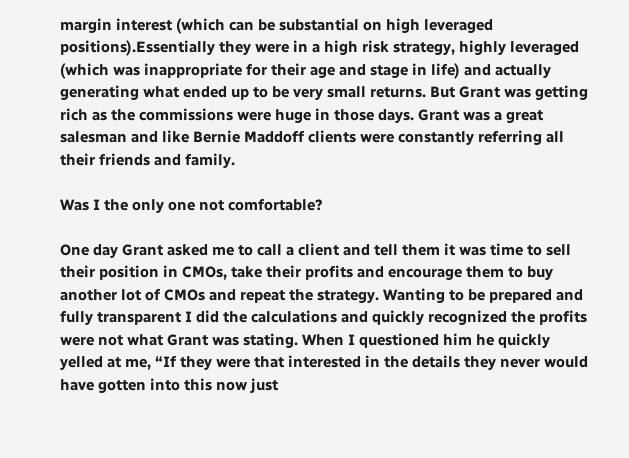margin interest (which can be substantial on high leveraged positions).Essentially they were in a high risk strategy, highly leveraged (which was inappropriate for their age and stage in life) and actually generating what ended up to be very small returns. But Grant was getting rich as the commissions were huge in those days. Grant was a great salesman and like Bernie Maddoff clients were constantly referring all their friends and family.

Was I the only one not comfortable?

One day Grant asked me to call a client and tell them it was time to sell their position in CMOs, take their profits and encourage them to buy another lot of CMOs and repeat the strategy. Wanting to be prepared and fully transparent I did the calculations and quickly recognized the profits were not what Grant was stating. When I questioned him he quickly yelled at me, “If they were that interested in the details they never would have gotten into this now just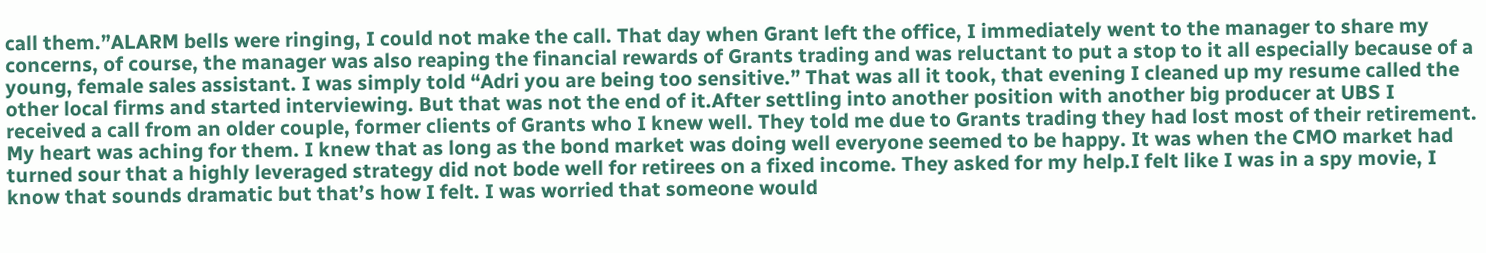call them.”ALARM bells were ringing, I could not make the call. That day when Grant left the office, I immediately went to the manager to share my concerns, of course, the manager was also reaping the financial rewards of Grants trading and was reluctant to put a stop to it all especially because of a young, female sales assistant. I was simply told “Adri you are being too sensitive.” That was all it took, that evening I cleaned up my resume called the other local firms and started interviewing. But that was not the end of it.After settling into another position with another big producer at UBS I received a call from an older couple, former clients of Grants who I knew well. They told me due to Grants trading they had lost most of their retirement. My heart was aching for them. I knew that as long as the bond market was doing well everyone seemed to be happy. It was when the CMO market had turned sour that a highly leveraged strategy did not bode well for retirees on a fixed income. They asked for my help.I felt like I was in a spy movie, I know that sounds dramatic but that’s how I felt. I was worried that someone would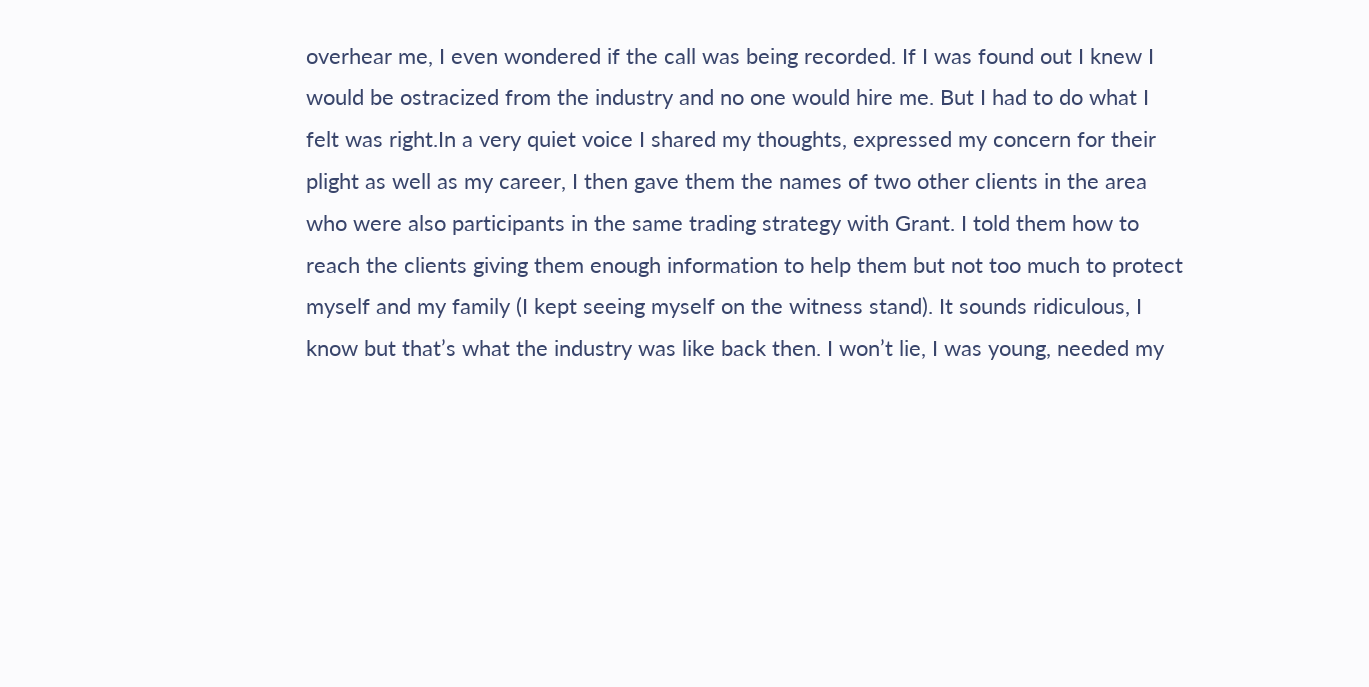overhear me, I even wondered if the call was being recorded. If I was found out I knew I would be ostracized from the industry and no one would hire me. But I had to do what I felt was right.In a very quiet voice I shared my thoughts, expressed my concern for their plight as well as my career, I then gave them the names of two other clients in the area who were also participants in the same trading strategy with Grant. I told them how to reach the clients giving them enough information to help them but not too much to protect myself and my family (I kept seeing myself on the witness stand). It sounds ridiculous, I know but that’s what the industry was like back then. I won’t lie, I was young, needed my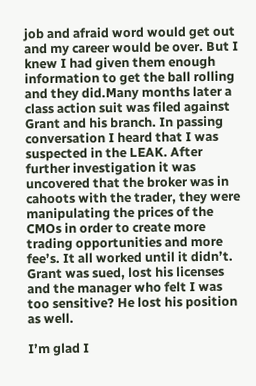job and afraid word would get out and my career would be over. But I knew I had given them enough information to get the ball rolling and they did.Many months later a class action suit was filed against Grant and his branch. In passing conversation I heard that I was suspected in the LEAK. After further investigation it was uncovered that the broker was in cahoots with the trader, they were manipulating the prices of the CMOs in order to create more trading opportunities and more fee’s. It all worked until it didn’t. Grant was sued, lost his licenses and the manager who felt I was too sensitive? He lost his position as well.

I’m glad I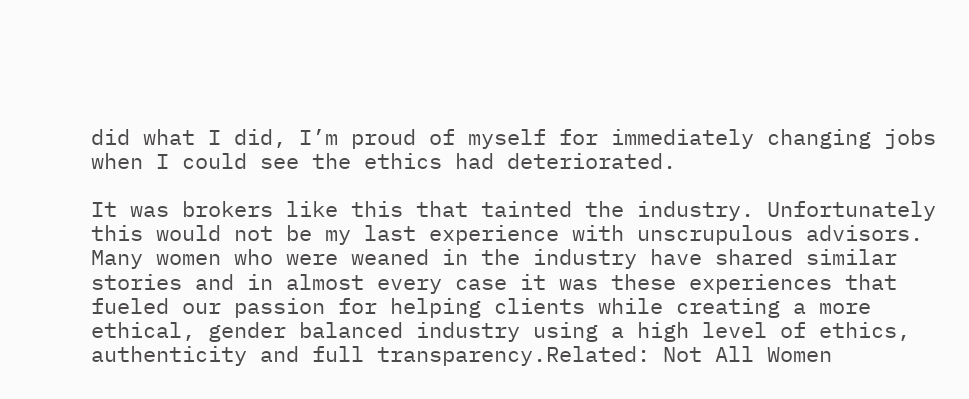did what I did, I’m proud of myself for immediately changing jobs when I could see the ethics had deteriorated.

It was brokers like this that tainted the industry. Unfortunately this would not be my last experience with unscrupulous advisors. Many women who were weaned in the industry have shared similar stories and in almost every case it was these experiences that fueled our passion for helping clients while creating a more ethical, gender balanced industry using a high level of ethics, authenticity and full transparency.Related: Not All Women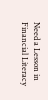Need a Lesson in Financial Literacy